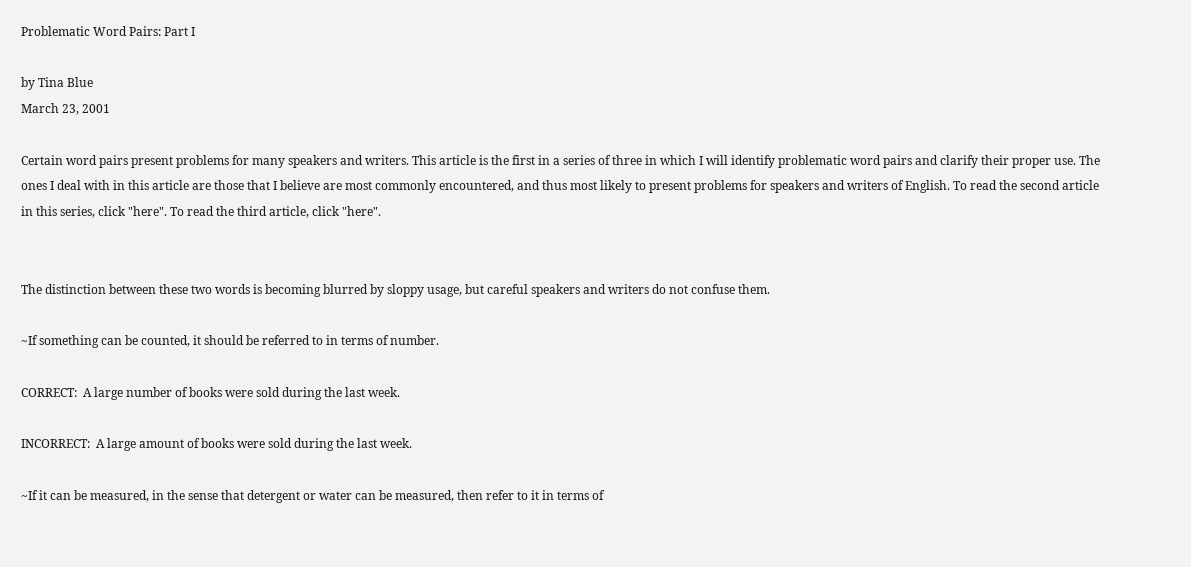Problematic Word Pairs: Part I

by Tina Blue
March 23, 2001

Certain word pairs present problems for many speakers and writers. This article is the first in a series of three in which I will identify problematic word pairs and clarify their proper use. The ones I deal with in this article are those that I believe are most commonly encountered, and thus most likely to present problems for speakers and writers of English. To read the second article in this series, click "here". To read the third article, click "here".


The distinction between these two words is becoming blurred by sloppy usage, but careful speakers and writers do not confuse them.

~If something can be counted, it should be referred to in terms of number.

CORRECT:  A large number of books were sold during the last week.

INCORRECT:  A large amount of books were sold during the last week.

~If it can be measured, in the sense that detergent or water can be measured, then refer to it in terms of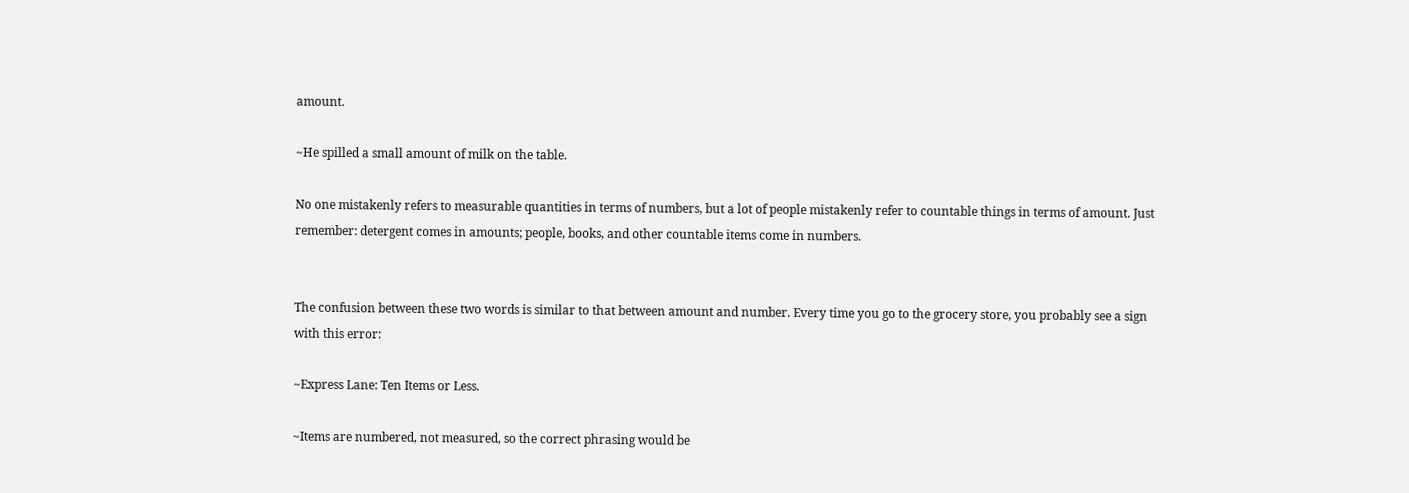amount.

~He spilled a small amount of milk on the table.

No one mistakenly refers to measurable quantities in terms of numbers, but a lot of people mistakenly refer to countable things in terms of amount. Just remember: detergent comes in amounts; people, books, and other countable items come in numbers.


The confusion between these two words is similar to that between amount and number. Every time you go to the grocery store, you probably see a sign with this error:

~Express Lane: Ten Items or Less.

~Items are numbered, not measured, so the correct phrasing would be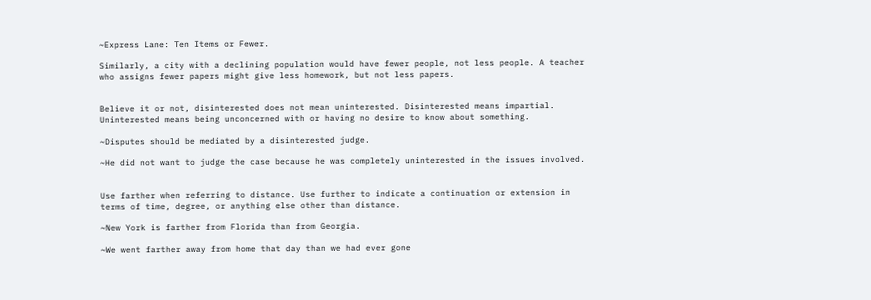~Express Lane: Ten Items or Fewer.

Similarly, a city with a declining population would have fewer people, not less people. A teacher who assigns fewer papers might give less homework, but not less papers.


Believe it or not, disinterested does not mean uninterested. Disinterested means impartial. Uninterested means being unconcerned with or having no desire to know about something.

~Disputes should be mediated by a disinterested judge.

~He did not want to judge the case because he was completely uninterested in the issues involved.


Use farther when referring to distance. Use further to indicate a continuation or extension in terms of time, degree, or anything else other than distance.

~New York is farther from Florida than from Georgia.

~We went farther away from home that day than we had ever gone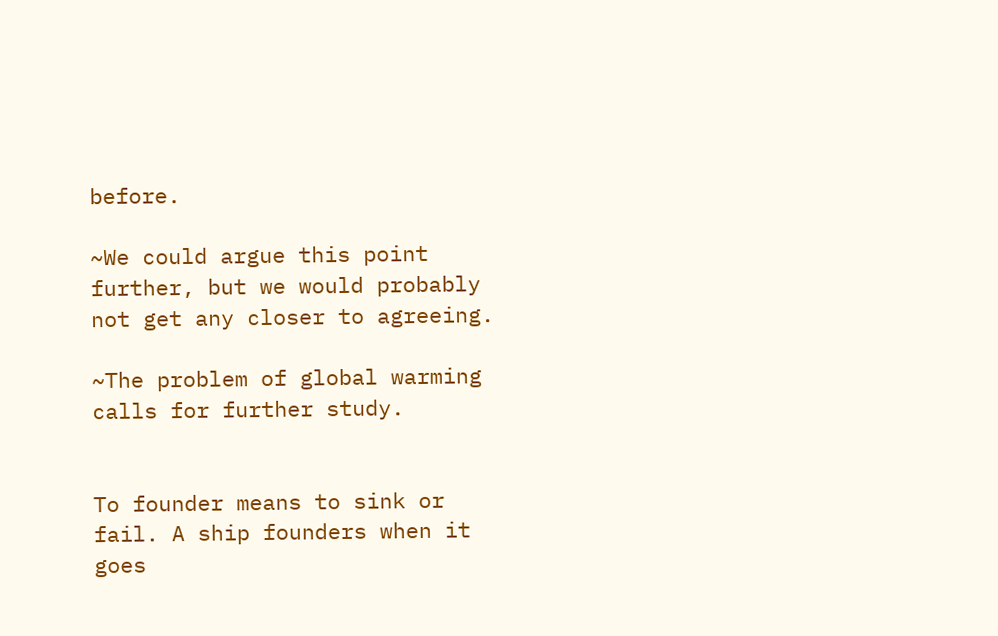before.

~We could argue this point further, but we would probably not get any closer to agreeing.

~The problem of global warming calls for further study.


To founder means to sink or fail. A ship founders when it goes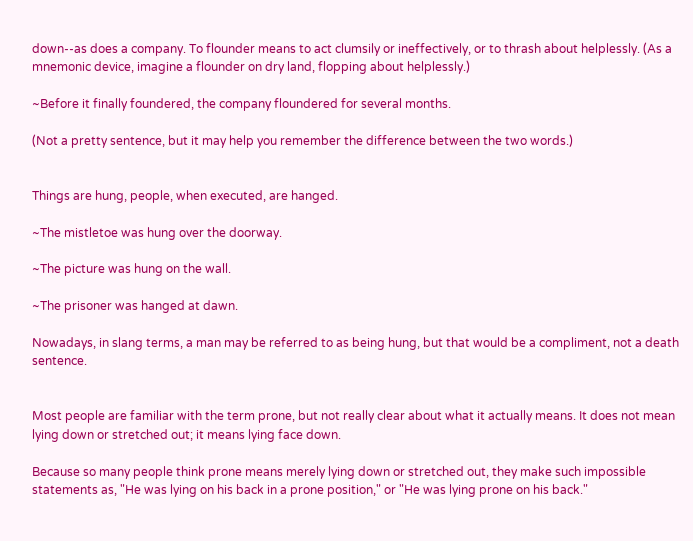down--as does a company. To flounder means to act clumsily or ineffectively, or to thrash about helplessly. (As a mnemonic device, imagine a flounder on dry land, flopping about helplessly.)

~Before it finally foundered, the company floundered for several months.

(Not a pretty sentence, but it may help you remember the difference between the two words.)


Things are hung, people, when executed, are hanged.

~The mistletoe was hung over the doorway.

~The picture was hung on the wall.

~The prisoner was hanged at dawn.

Nowadays, in slang terms, a man may be referred to as being hung, but that would be a compliment, not a death sentence.


Most people are familiar with the term prone, but not really clear about what it actually means. It does not mean lying down or stretched out; it means lying face down.

Because so many people think prone means merely lying down or stretched out, they make such impossible statements as, "He was lying on his back in a prone position," or "He was lying prone on his back."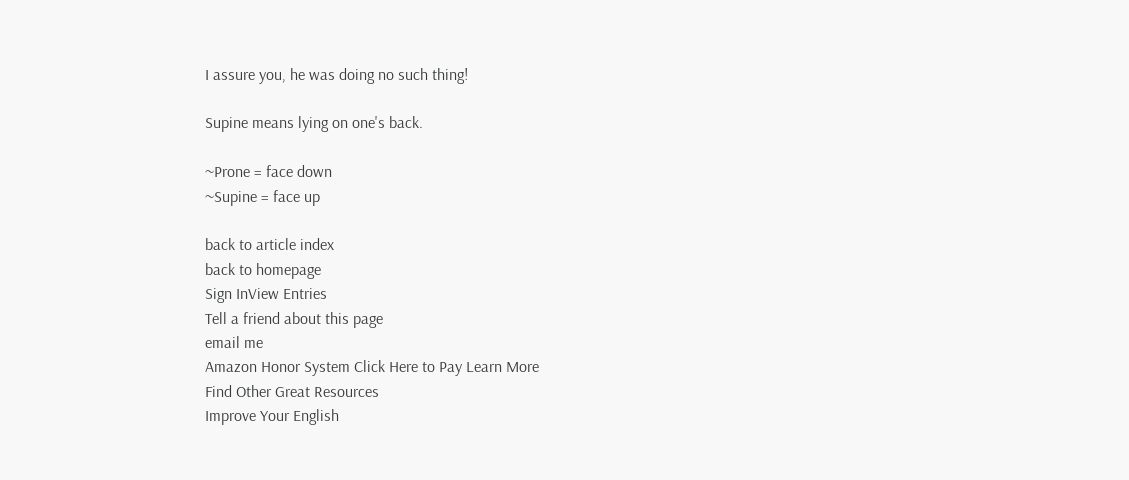I assure you, he was doing no such thing!

Supine means lying on one's back.

~Prone = face down
~Supine = face up

back to article index
back to homepage
Sign InView Entries
Tell a friend about this page
email me
Amazon Honor System Click Here to Pay Learn More
Find Other Great Resources
Improve Your English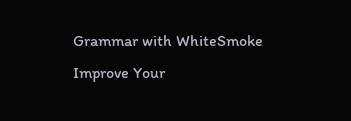Grammar with WhiteSmoke
Improve Your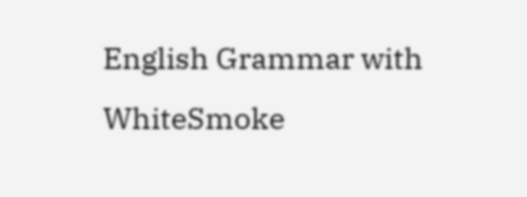English Grammar with WhiteSmoke